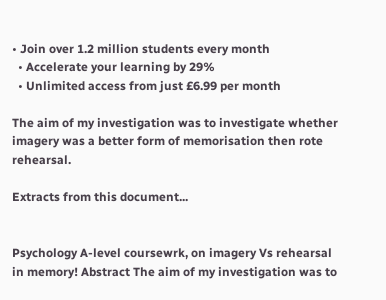• Join over 1.2 million students every month
  • Accelerate your learning by 29%
  • Unlimited access from just £6.99 per month

The aim of my investigation was to investigate whether imagery was a better form of memorisation then rote rehearsal.

Extracts from this document...


Psychology A-level coursewrk, on imagery Vs rehearsal in memory! Abstract The aim of my investigation was to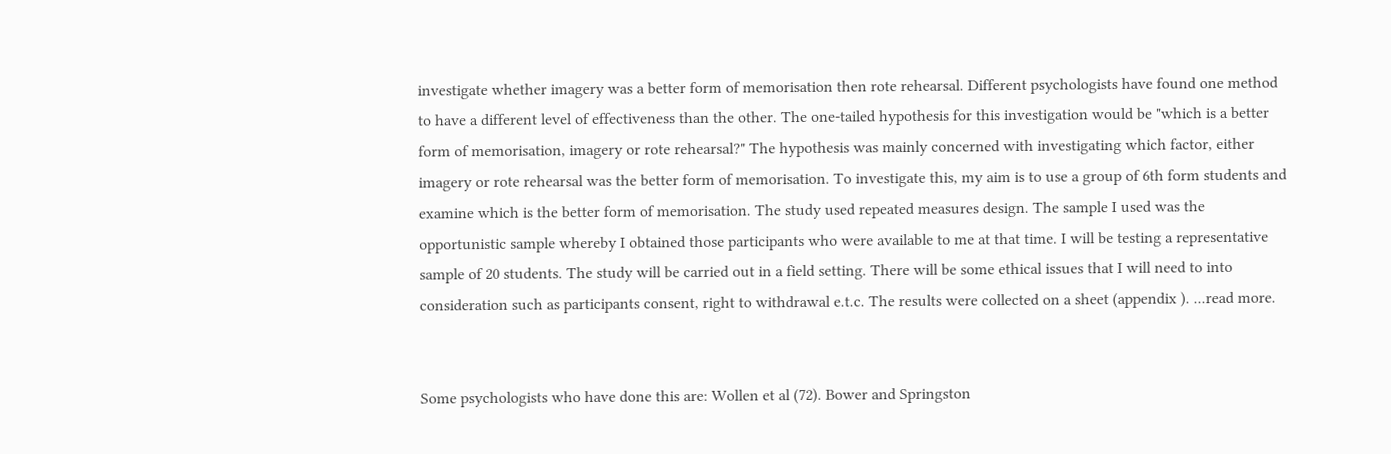investigate whether imagery was a better form of memorisation then rote rehearsal. Different psychologists have found one method to have a different level of effectiveness than the other. The one-tailed hypothesis for this investigation would be "which is a better form of memorisation, imagery or rote rehearsal?" The hypothesis was mainly concerned with investigating which factor, either imagery or rote rehearsal was the better form of memorisation. To investigate this, my aim is to use a group of 6th form students and examine which is the better form of memorisation. The study used repeated measures design. The sample I used was the opportunistic sample whereby I obtained those participants who were available to me at that time. I will be testing a representative sample of 20 students. The study will be carried out in a field setting. There will be some ethical issues that I will need to into consideration such as participants consent, right to withdrawal e.t.c. The results were collected on a sheet (appendix ). ...read more.


Some psychologists who have done this are: Wollen et al (72). Bower and Springston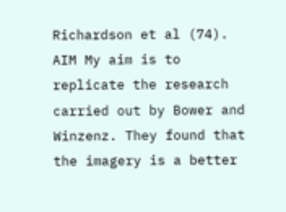Richardson et al (74). AIM My aim is to replicate the research carried out by Bower and Winzenz. They found that the imagery is a better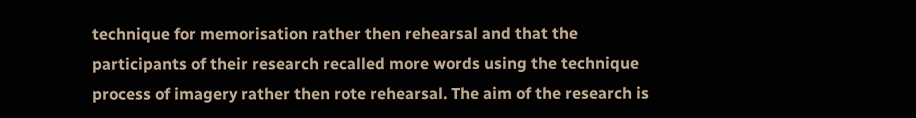technique for memorisation rather then rehearsal and that the participants of their research recalled more words using the technique process of imagery rather then rote rehearsal. The aim of the research is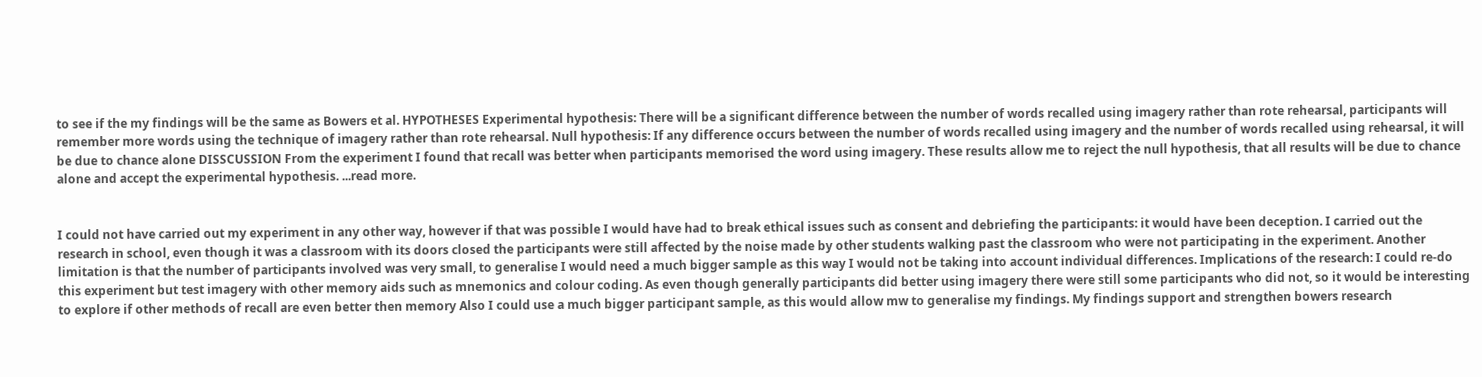to see if the my findings will be the same as Bowers et al. HYPOTHESES Experimental hypothesis: There will be a significant difference between the number of words recalled using imagery rather than rote rehearsal, participants will remember more words using the technique of imagery rather than rote rehearsal. Null hypothesis: If any difference occurs between the number of words recalled using imagery and the number of words recalled using rehearsal, it will be due to chance alone DISSCUSSION From the experiment I found that recall was better when participants memorised the word using imagery. These results allow me to reject the null hypothesis, that all results will be due to chance alone and accept the experimental hypothesis. ...read more.


I could not have carried out my experiment in any other way, however if that was possible I would have had to break ethical issues such as consent and debriefing the participants: it would have been deception. I carried out the research in school, even though it was a classroom with its doors closed the participants were still affected by the noise made by other students walking past the classroom who were not participating in the experiment. Another limitation is that the number of participants involved was very small, to generalise I would need a much bigger sample as this way I would not be taking into account individual differences. Implications of the research: I could re-do this experiment but test imagery with other memory aids such as mnemonics and colour coding. As even though generally participants did better using imagery there were still some participants who did not, so it would be interesting to explore if other methods of recall are even better then memory Also I could use a much bigger participant sample, as this would allow mw to generalise my findings. My findings support and strengthen bowers research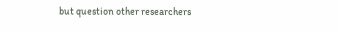but question other researchers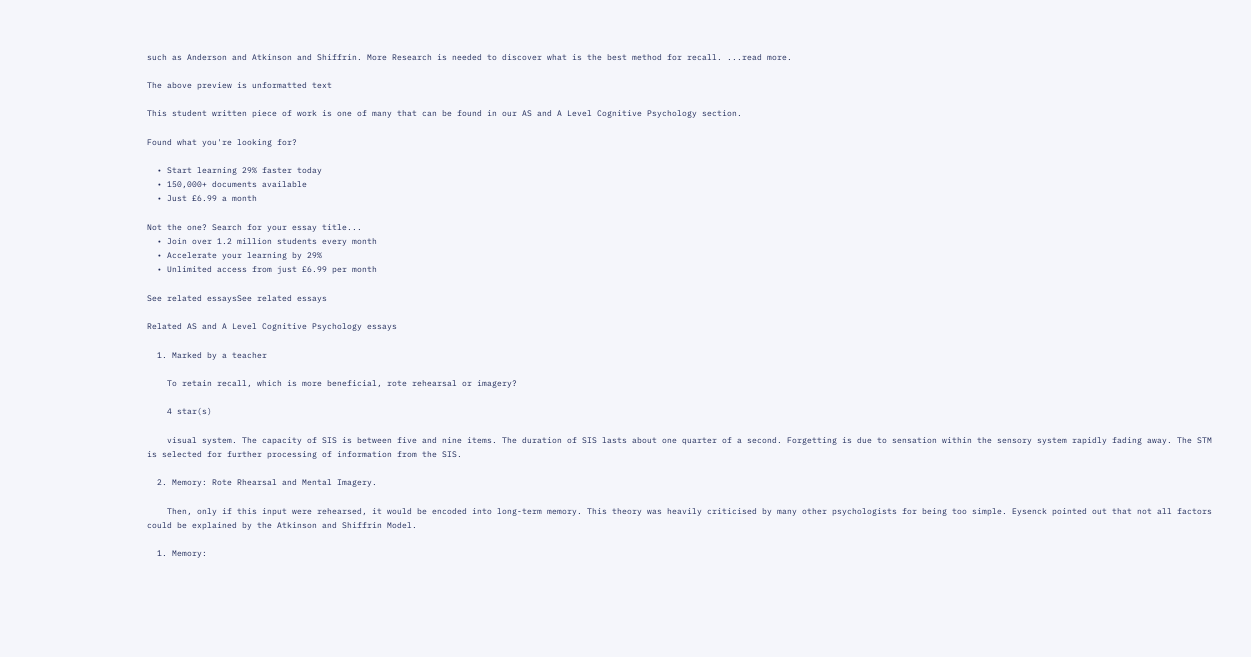such as Anderson and Atkinson and Shiffrin. More Research is needed to discover what is the best method for recall. ...read more.

The above preview is unformatted text

This student written piece of work is one of many that can be found in our AS and A Level Cognitive Psychology section.

Found what you're looking for?

  • Start learning 29% faster today
  • 150,000+ documents available
  • Just £6.99 a month

Not the one? Search for your essay title...
  • Join over 1.2 million students every month
  • Accelerate your learning by 29%
  • Unlimited access from just £6.99 per month

See related essaysSee related essays

Related AS and A Level Cognitive Psychology essays

  1. Marked by a teacher

    To retain recall, which is more beneficial, rote rehearsal or imagery?

    4 star(s)

    visual system. The capacity of SIS is between five and nine items. The duration of SIS lasts about one quarter of a second. Forgetting is due to sensation within the sensory system rapidly fading away. The STM is selected for further processing of information from the SIS.

  2. Memory: Rote Rhearsal and Mental Imagery.

    Then, only if this input were rehearsed, it would be encoded into long-term memory. This theory was heavily criticised by many other psychologists for being too simple. Eysenck pointed out that not all factors could be explained by the Atkinson and Shiffrin Model.

  1. Memory: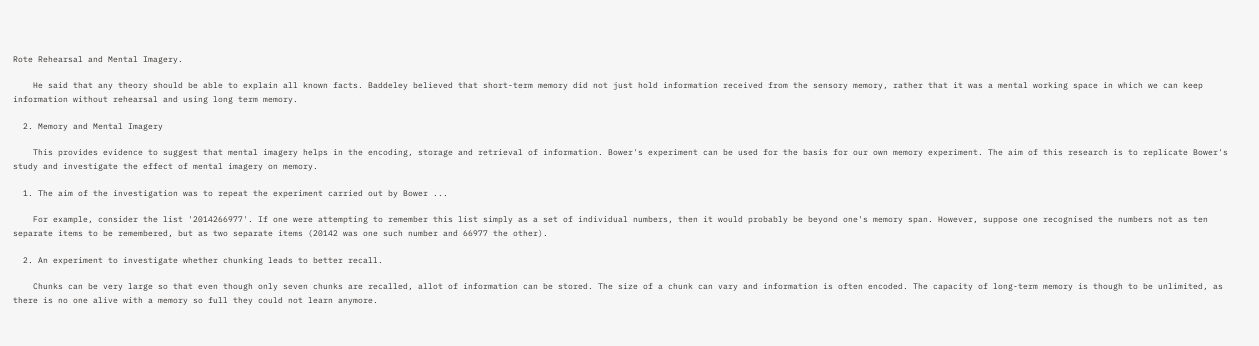Rote Rehearsal and Mental Imagery.

    He said that any theory should be able to explain all known facts. Baddeley believed that short-term memory did not just hold information received from the sensory memory, rather that it was a mental working space in which we can keep information without rehearsal and using long term memory.

  2. Memory and Mental Imagery

    This provides evidence to suggest that mental imagery helps in the encoding, storage and retrieval of information. Bower's experiment can be used for the basis for our own memory experiment. The aim of this research is to replicate Bower's study and investigate the effect of mental imagery on memory.

  1. The aim of the investigation was to repeat the experiment carried out by Bower ...

    For example, consider the list '2014266977'. If one were attempting to remember this list simply as a set of individual numbers, then it would probably be beyond one's memory span. However, suppose one recognised the numbers not as ten separate items to be remembered, but as two separate items (20142 was one such number and 66977 the other).

  2. An experiment to investigate whether chunking leads to better recall.

    Chunks can be very large so that even though only seven chunks are recalled, allot of information can be stored. The size of a chunk can vary and information is often encoded. The capacity of long-term memory is though to be unlimited, as there is no one alive with a memory so full they could not learn anymore.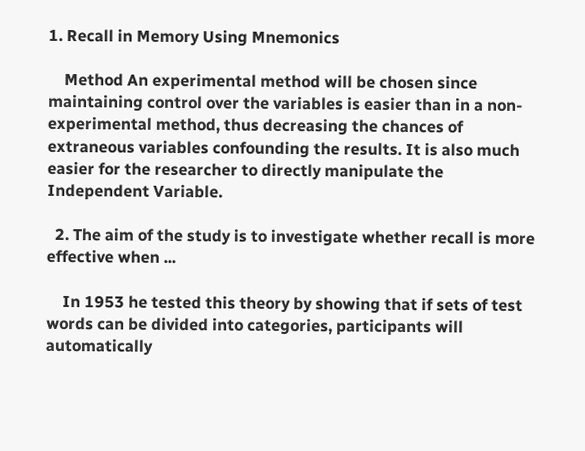1. Recall in Memory Using Mnemonics

    Method An experimental method will be chosen since maintaining control over the variables is easier than in a non-experimental method, thus decreasing the chances of extraneous variables confounding the results. It is also much easier for the researcher to directly manipulate the Independent Variable.

  2. The aim of the study is to investigate whether recall is more effective when ...

    In 1953 he tested this theory by showing that if sets of test words can be divided into categories, participants will automatically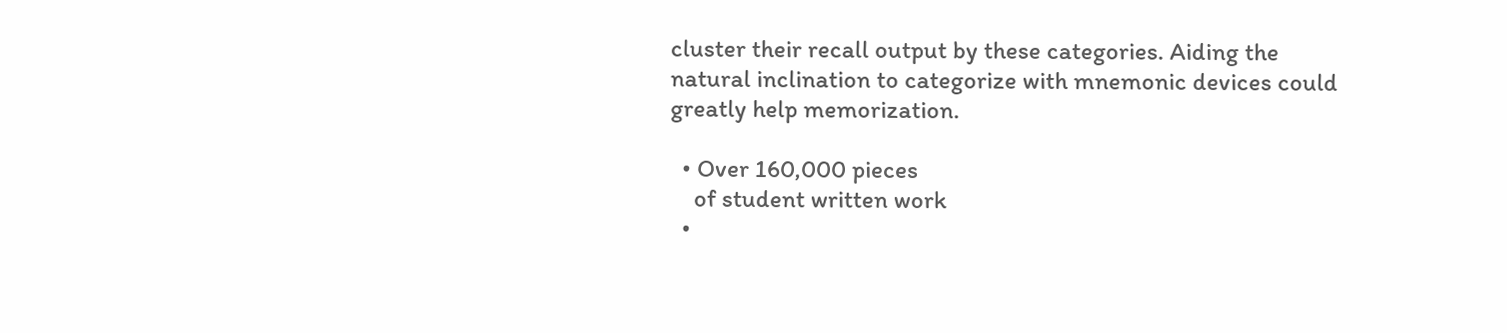cluster their recall output by these categories. Aiding the natural inclination to categorize with mnemonic devices could greatly help memorization.

  • Over 160,000 pieces
    of student written work
  •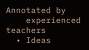Annotated by
    experienced teachers
  • Ideas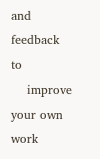and feedback to
    improve your own work